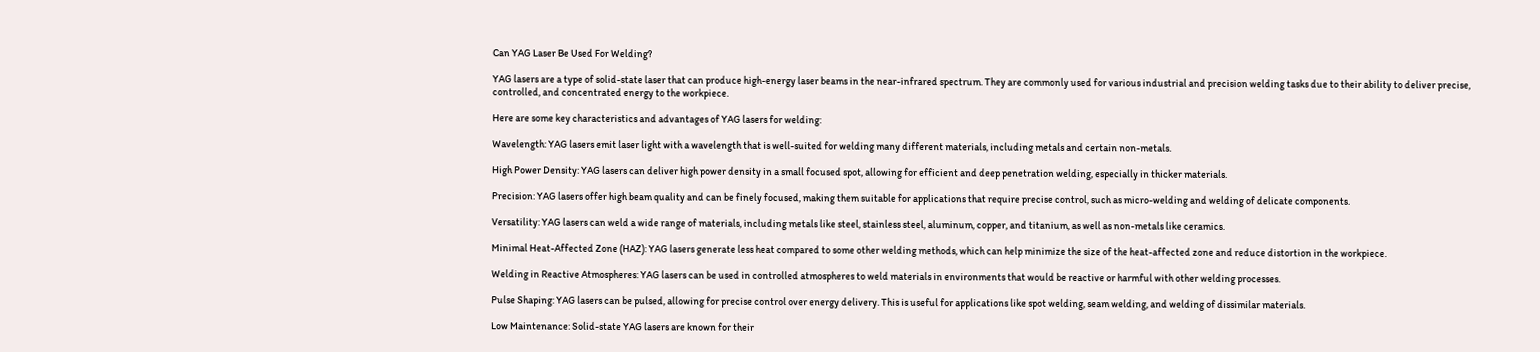Can YAG Laser Be Used For Welding?

YAG lasers are a type of solid-state laser that can produce high-energy laser beams in the near-infrared spectrum. They are commonly used for various industrial and precision welding tasks due to their ability to deliver precise, controlled, and concentrated energy to the workpiece.

Here are some key characteristics and advantages of YAG lasers for welding:

Wavelength: YAG lasers emit laser light with a wavelength that is well-suited for welding many different materials, including metals and certain non-metals.

High Power Density: YAG lasers can deliver high power density in a small focused spot, allowing for efficient and deep penetration welding, especially in thicker materials.

Precision: YAG lasers offer high beam quality and can be finely focused, making them suitable for applications that require precise control, such as micro-welding and welding of delicate components.

Versatility: YAG lasers can weld a wide range of materials, including metals like steel, stainless steel, aluminum, copper, and titanium, as well as non-metals like ceramics.

Minimal Heat-Affected Zone (HAZ): YAG lasers generate less heat compared to some other welding methods, which can help minimize the size of the heat-affected zone and reduce distortion in the workpiece.

Welding in Reactive Atmospheres: YAG lasers can be used in controlled atmospheres to weld materials in environments that would be reactive or harmful with other welding processes.

Pulse Shaping: YAG lasers can be pulsed, allowing for precise control over energy delivery. This is useful for applications like spot welding, seam welding, and welding of dissimilar materials.

Low Maintenance: Solid-state YAG lasers are known for their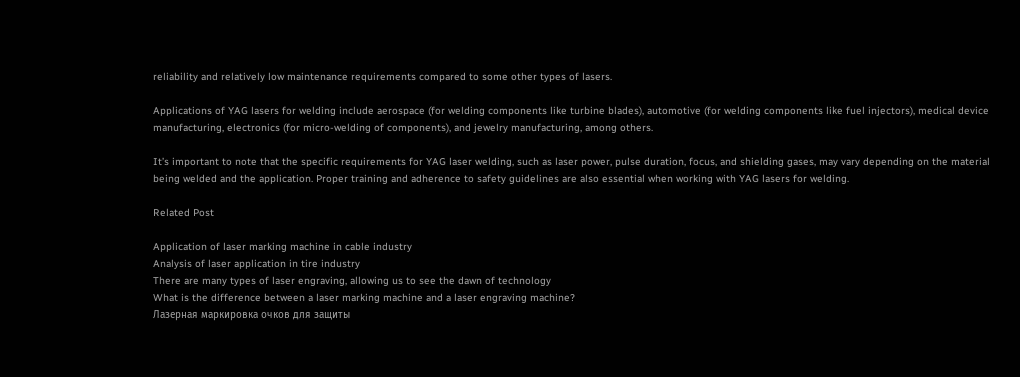reliability and relatively low maintenance requirements compared to some other types of lasers.

Applications of YAG lasers for welding include aerospace (for welding components like turbine blades), automotive (for welding components like fuel injectors), medical device manufacturing, electronics (for micro-welding of components), and jewelry manufacturing, among others.

It’s important to note that the specific requirements for YAG laser welding, such as laser power, pulse duration, focus, and shielding gases, may vary depending on the material being welded and the application. Proper training and adherence to safety guidelines are also essential when working with YAG lasers for welding.

Related Post

Application of laser marking machine in cable industry
Analysis of laser application in tire industry
There are many types of laser engraving, allowing us to see the dawn of technology
What is the difference between a laser marking machine and a laser engraving machine?
Лазерная маркировка очков для защиты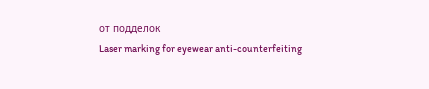от подделок
Laser marking for eyewear anti-counterfeiting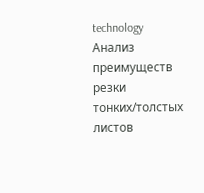technology
Анализ преимуществ резки тонких/толстых листов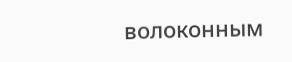волоконным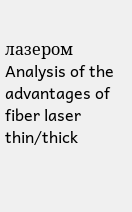лазером
Analysis of the advantages of fiber laser thin/thick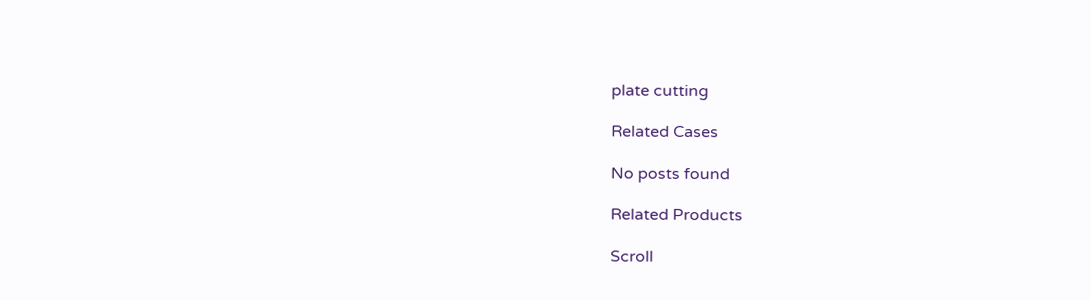plate cutting

Related Cases

No posts found

Related Products

Scroll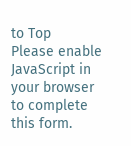to Top
Please enable JavaScript in your browser to complete this form.